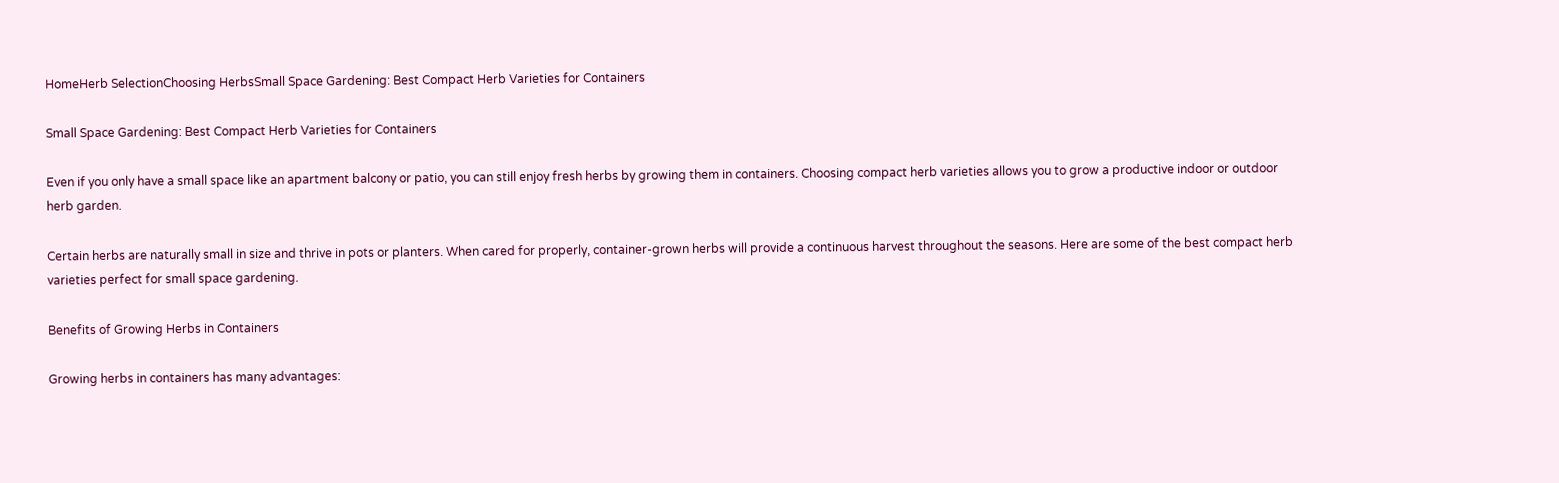HomeHerb SelectionChoosing HerbsSmall Space Gardening: Best Compact Herb Varieties for Containers

Small Space Gardening: Best Compact Herb Varieties for Containers

Even if you only have a small space like an apartment balcony or patio, you can still enjoy fresh herbs by growing them in containers. Choosing compact herb varieties allows you to grow a productive indoor or outdoor herb garden.

Certain herbs are naturally small in size and thrive in pots or planters. When cared for properly, container-grown herbs will provide a continuous harvest throughout the seasons. Here are some of the best compact herb varieties perfect for small space gardening.

Benefits of Growing Herbs in Containers

Growing herbs in containers has many advantages: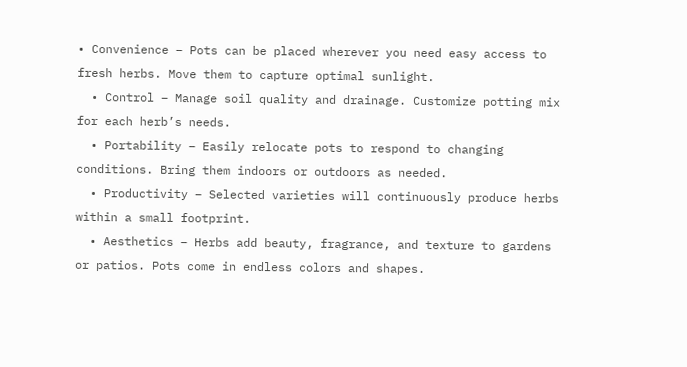• Convenience – Pots can be placed wherever you need easy access to fresh herbs. Move them to capture optimal sunlight.
  • Control – Manage soil quality and drainage. Customize potting mix for each herb’s needs.
  • Portability – Easily relocate pots to respond to changing conditions. Bring them indoors or outdoors as needed.
  • Productivity – Selected varieties will continuously produce herbs within a small footprint.
  • Aesthetics – Herbs add beauty, fragrance, and texture to gardens or patios. Pots come in endless colors and shapes.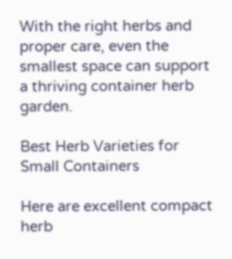With the right herbs and proper care, even the smallest space can support a thriving container herb garden.

Best Herb Varieties for Small Containers

Here are excellent compact herb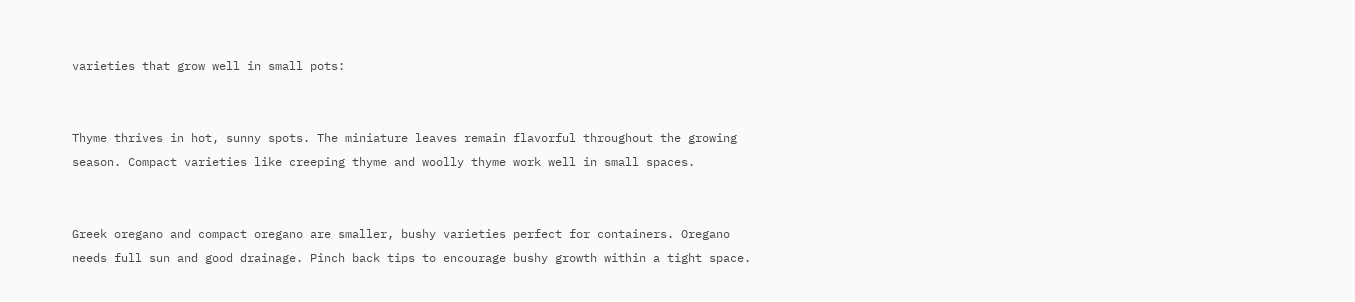varieties that grow well in small pots:


Thyme thrives in hot, sunny spots. The miniature leaves remain flavorful throughout the growing season. Compact varieties like creeping thyme and woolly thyme work well in small spaces.


Greek oregano and compact oregano are smaller, bushy varieties perfect for containers. Oregano needs full sun and good drainage. Pinch back tips to encourage bushy growth within a tight space.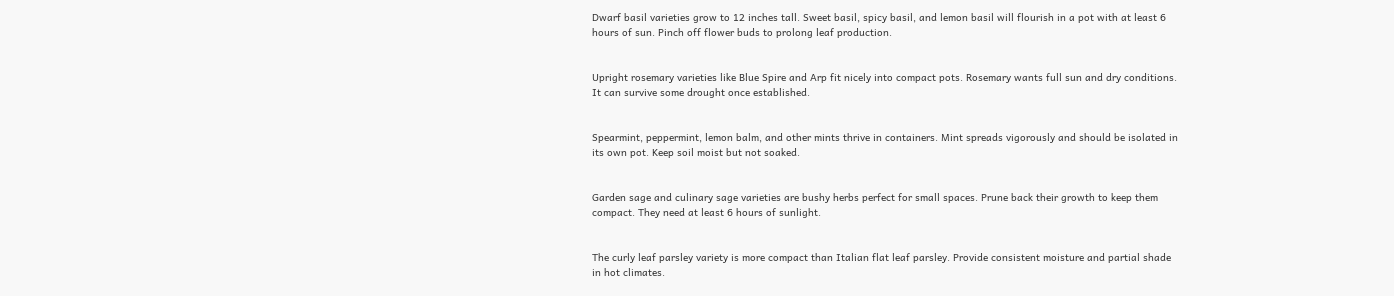Dwarf basil varieties grow to 12 inches tall. Sweet basil, spicy basil, and lemon basil will flourish in a pot with at least 6 hours of sun. Pinch off flower buds to prolong leaf production.


Upright rosemary varieties like Blue Spire and Arp fit nicely into compact pots. Rosemary wants full sun and dry conditions. It can survive some drought once established.


Spearmint, peppermint, lemon balm, and other mints thrive in containers. Mint spreads vigorously and should be isolated in its own pot. Keep soil moist but not soaked.


Garden sage and culinary sage varieties are bushy herbs perfect for small spaces. Prune back their growth to keep them compact. They need at least 6 hours of sunlight.


The curly leaf parsley variety is more compact than Italian flat leaf parsley. Provide consistent moisture and partial shade in hot climates.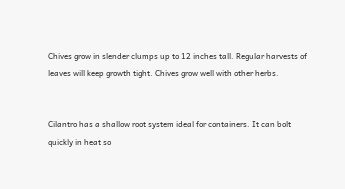Chives grow in slender clumps up to 12 inches tall. Regular harvests of leaves will keep growth tight. Chives grow well with other herbs.


Cilantro has a shallow root system ideal for containers. It can bolt quickly in heat so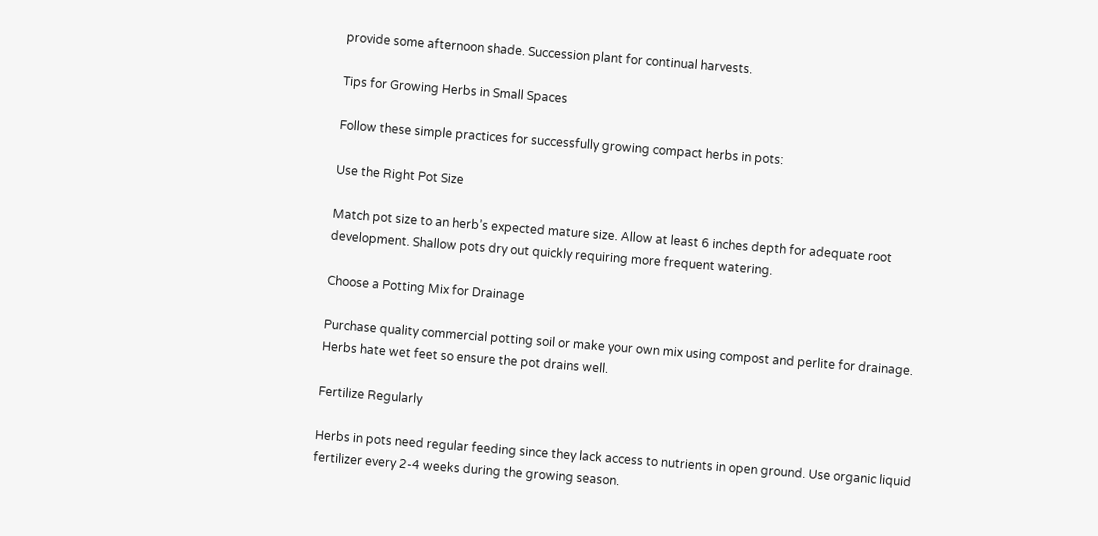provide some afternoon shade. Succession plant for continual harvests.

Tips for Growing Herbs in Small Spaces

Follow these simple practices for successfully growing compact herbs in pots:

Use the Right Pot Size

Match pot size to an herb’s expected mature size. Allow at least 6 inches depth for adequate root development. Shallow pots dry out quickly requiring more frequent watering.

Choose a Potting Mix for Drainage

Purchase quality commercial potting soil or make your own mix using compost and perlite for drainage. Herbs hate wet feet so ensure the pot drains well.

Fertilize Regularly

Herbs in pots need regular feeding since they lack access to nutrients in open ground. Use organic liquid fertilizer every 2-4 weeks during the growing season.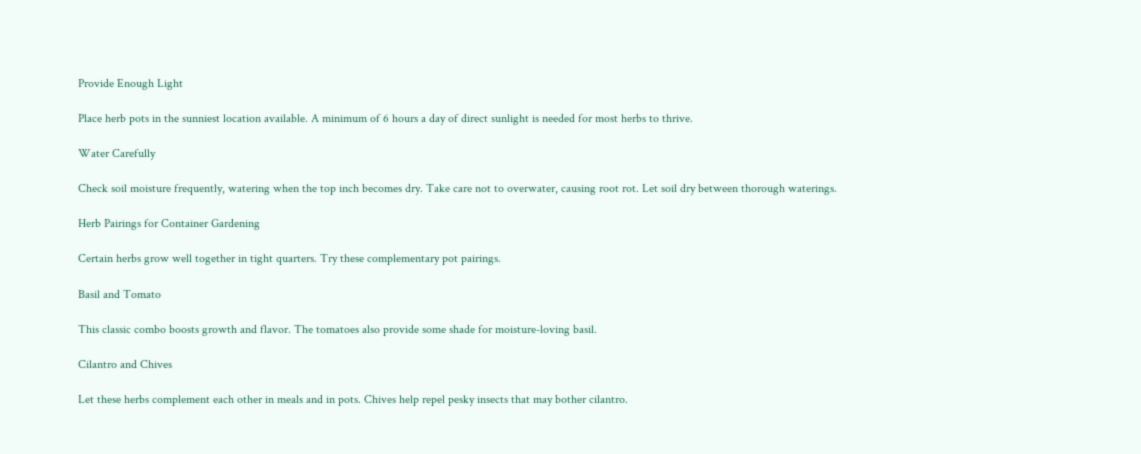Provide Enough Light

Place herb pots in the sunniest location available. A minimum of 6 hours a day of direct sunlight is needed for most herbs to thrive.

Water Carefully

Check soil moisture frequently, watering when the top inch becomes dry. Take care not to overwater, causing root rot. Let soil dry between thorough waterings.

Herb Pairings for Container Gardening

Certain herbs grow well together in tight quarters. Try these complementary pot pairings.

Basil and Tomato

This classic combo boosts growth and flavor. The tomatoes also provide some shade for moisture-loving basil.

Cilantro and Chives

Let these herbs complement each other in meals and in pots. Chives help repel pesky insects that may bother cilantro.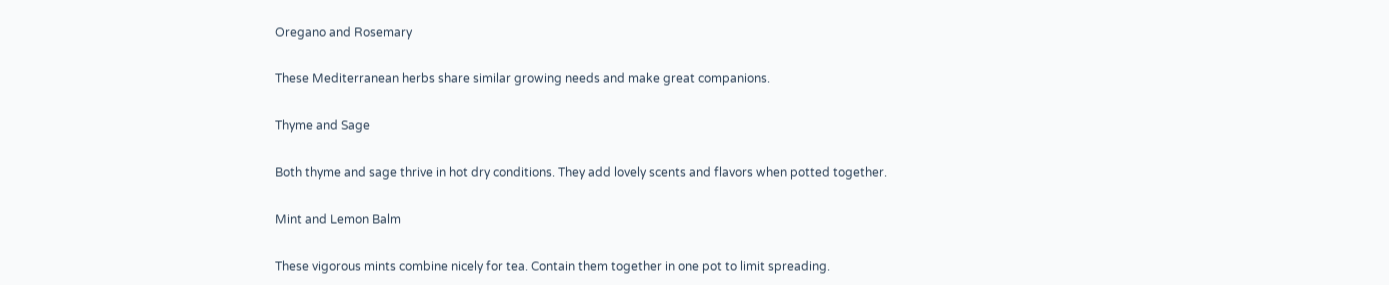Oregano and Rosemary

These Mediterranean herbs share similar growing needs and make great companions.

Thyme and Sage

Both thyme and sage thrive in hot dry conditions. They add lovely scents and flavors when potted together.

Mint and Lemon Balm

These vigorous mints combine nicely for tea. Contain them together in one pot to limit spreading.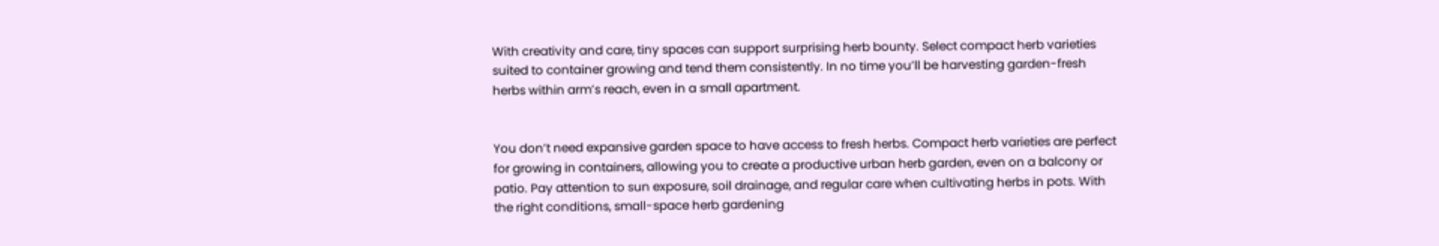With creativity and care, tiny spaces can support surprising herb bounty. Select compact herb varieties suited to container growing and tend them consistently. In no time you’ll be harvesting garden-fresh herbs within arm’s reach, even in a small apartment.


You don’t need expansive garden space to have access to fresh herbs. Compact herb varieties are perfect for growing in containers, allowing you to create a productive urban herb garden, even on a balcony or patio. Pay attention to sun exposure, soil drainage, and regular care when cultivating herbs in pots. With the right conditions, small-space herb gardening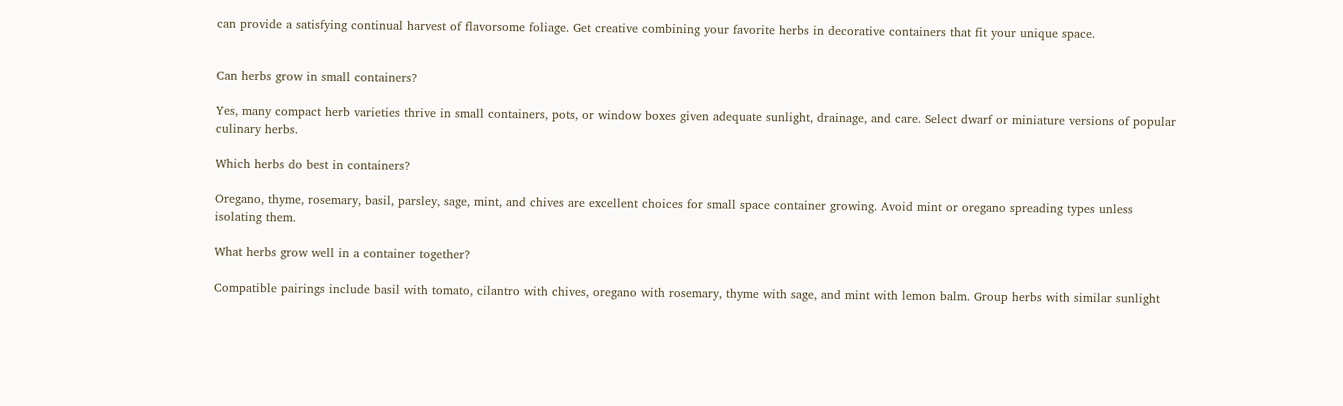can provide a satisfying continual harvest of flavorsome foliage. Get creative combining your favorite herbs in decorative containers that fit your unique space.


Can herbs grow in small containers?

Yes, many compact herb varieties thrive in small containers, pots, or window boxes given adequate sunlight, drainage, and care. Select dwarf or miniature versions of popular culinary herbs.

Which herbs do best in containers?

Oregano, thyme, rosemary, basil, parsley, sage, mint, and chives are excellent choices for small space container growing. Avoid mint or oregano spreading types unless isolating them.

What herbs grow well in a container together?

Compatible pairings include basil with tomato, cilantro with chives, oregano with rosemary, thyme with sage, and mint with lemon balm. Group herbs with similar sunlight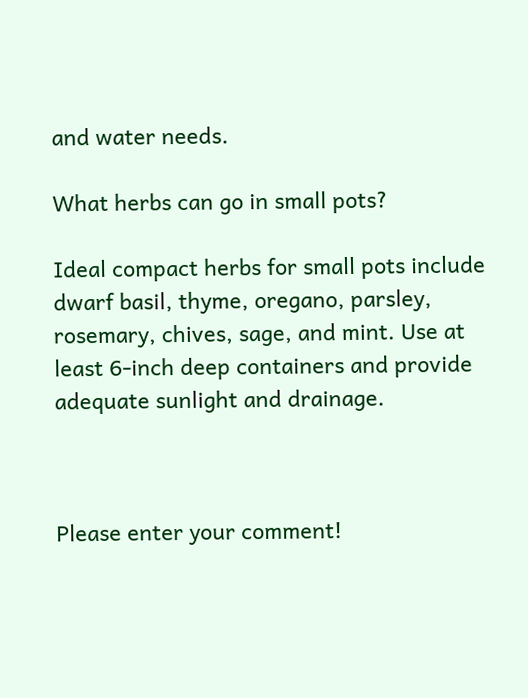and water needs.

What herbs can go in small pots?

Ideal compact herbs for small pots include dwarf basil, thyme, oregano, parsley, rosemary, chives, sage, and mint. Use at least 6-inch deep containers and provide adequate sunlight and drainage.



Please enter your comment!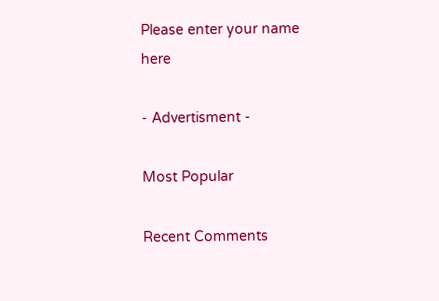Please enter your name here

- Advertisment -

Most Popular

Recent Comments